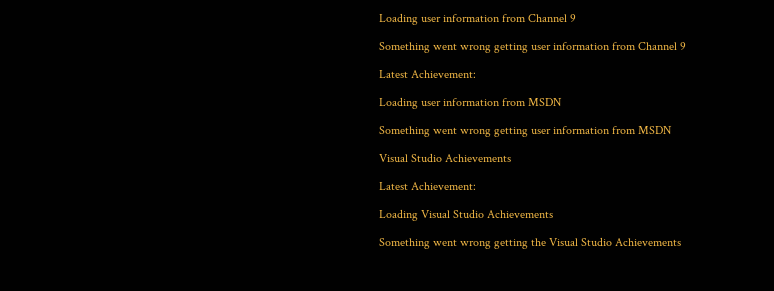Loading user information from Channel 9

Something went wrong getting user information from Channel 9

Latest Achievement:

Loading user information from MSDN

Something went wrong getting user information from MSDN

Visual Studio Achievements

Latest Achievement:

Loading Visual Studio Achievements

Something went wrong getting the Visual Studio Achievements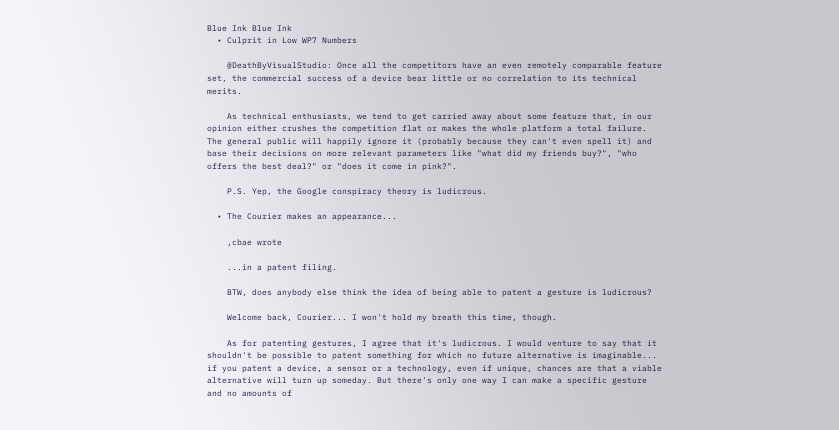Blue Ink Blue Ink
  • Culprit in Low WP7 Numbers

    @DeathByVisualStudio: Once all the competitors have an even remotely comparable feature set, the commercial success of a device bear little or no correlation to its technical merits.

    As technical enthusiasts, we tend to get carried away about some feature that, in our opinion either crushes the competition flat or makes the whole platform a total failure. The general public will happily ignore it (probably because they can't even spell it) and base their decisions on more relevant parameters like "what did my friends buy?", "who offers the best deal?" or "does it come in pink?".

    P.S. Yep, the Google conspiracy theory is ludicrous.

  • The Courier makes an appearance...

    ,cbae wrote

    ...in a patent filing.

    BTW, does anybody else think the idea of being able to patent a gesture is ludicrous?

    Welcome back, Courier... I won't hold my breath this time, though.

    As for patenting gestures, I agree that it's ludicrous. I would venture to say that it shouldn't be possible to patent something for which no future alternative is imaginable... if you patent a device, a sensor or a technology, even if unique, chances are that a viable alternative will turn up someday. But there's only one way I can make a specific gesture and no amounts of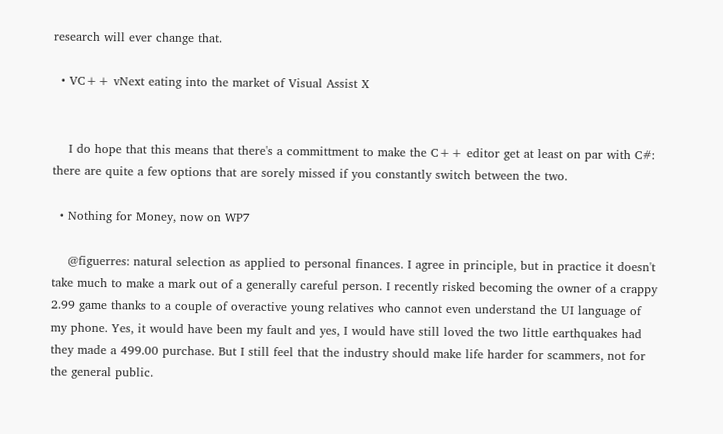research will ever change that.

  • VC++ vNext eating into the market of Visual Assist X


    I do hope that this means that there's a committment to make the C++ editor get at least on par with C#: there are quite a few options that are sorely missed if you constantly switch between the two.

  • Nothing for Money, now on WP7

    @figuerres: natural selection as applied to personal finances. I agree in principle, but in practice it doesn't take much to make a mark out of a generally careful person. I recently risked becoming the owner of a crappy 2.99 game thanks to a couple of overactive young relatives who cannot even understand the UI language of my phone. Yes, it would have been my fault and yes, I would have still loved the two little earthquakes had they made a 499.00 purchase. But I still feel that the industry should make life harder for scammers, not for the general public.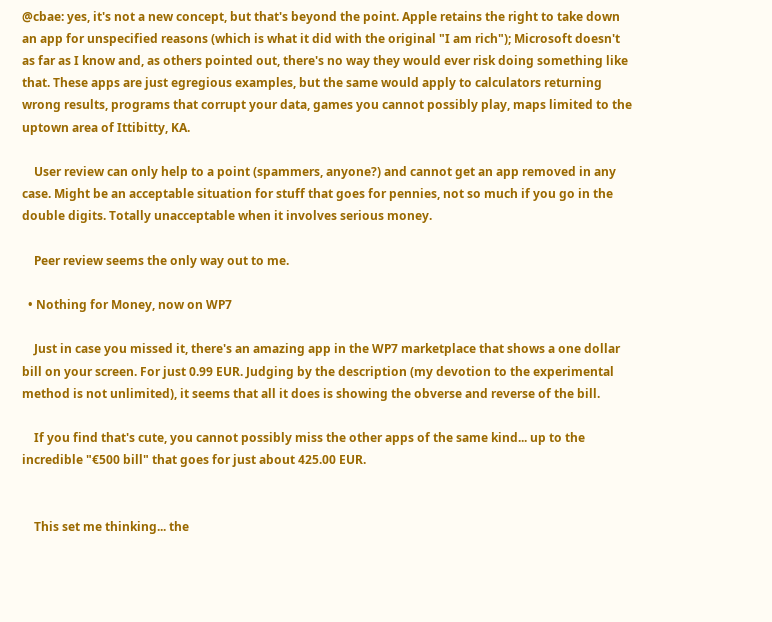@cbae: yes, it's not a new concept, but that's beyond the point. Apple retains the right to take down an app for unspecified reasons (which is what it did with the original "I am rich"); Microsoft doesn't as far as I know and, as others pointed out, there's no way they would ever risk doing something like that. These apps are just egregious examples, but the same would apply to calculators returning wrong results, programs that corrupt your data, games you cannot possibly play, maps limited to the uptown area of Ittibitty, KA.

    User review can only help to a point (spammers, anyone?) and cannot get an app removed in any case. Might be an acceptable situation for stuff that goes for pennies, not so much if you go in the double digits. Totally unacceptable when it involves serious money.

    Peer review seems the only way out to me.

  • Nothing for Money, now on WP7

    Just in case you missed it, there's an amazing app in the WP7 marketplace that shows a one dollar bill on your screen. For just 0.99 EUR. Judging by the description (my devotion to the experimental method is not unlimited), it seems that all it does is showing the obverse and reverse of the bill.

    If you find that's cute, you cannot possibly miss the other apps of the same kind... up to the incredible "€500 bill" that goes for just about 425.00 EUR.


    This set me thinking... the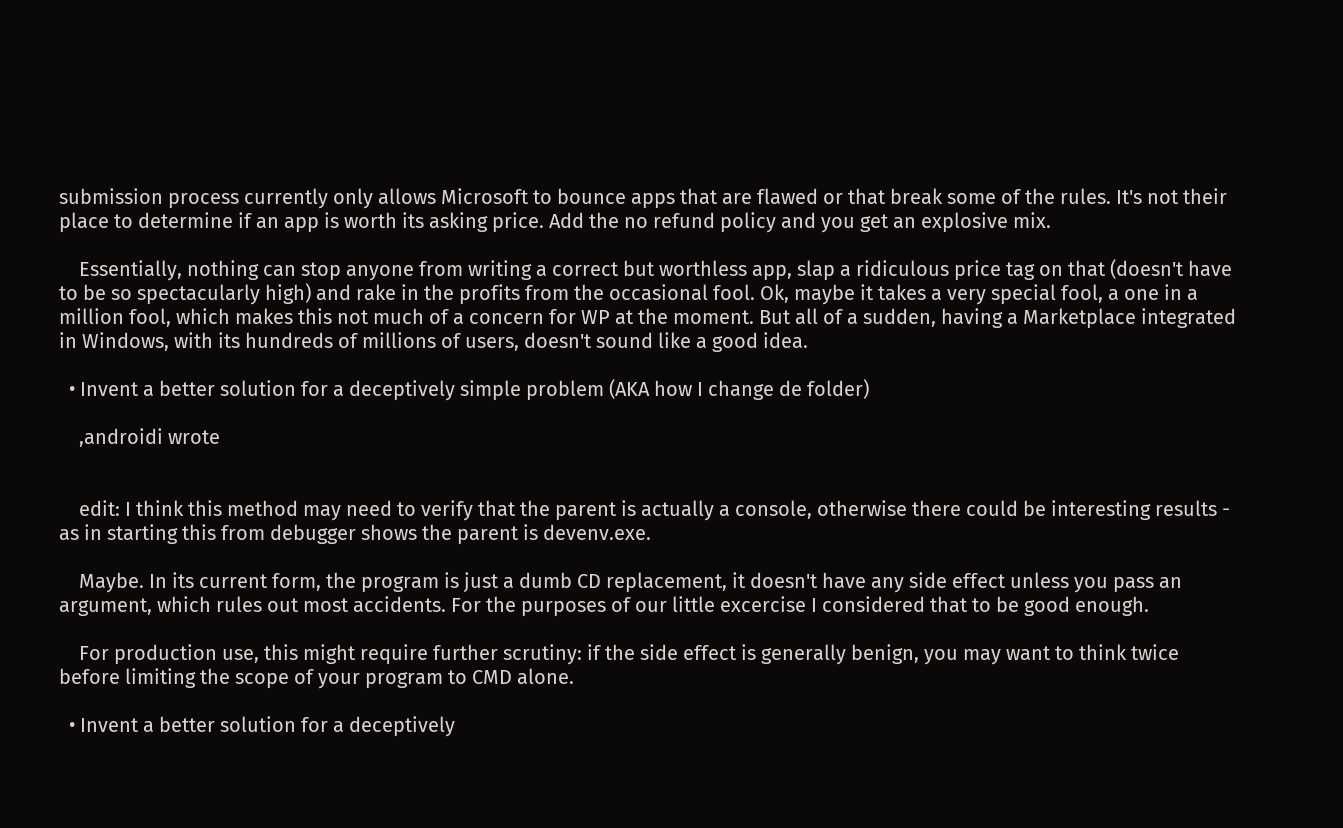submission process currently only allows Microsoft to bounce apps that are flawed or that break some of the rules. It's not their place to determine if an app is worth its asking price. Add the no refund policy and you get an explosive mix.

    Essentially, nothing can stop anyone from writing a correct but worthless app, slap a ridiculous price tag on that (doesn't have to be so spectacularly high) and rake in the profits from the occasional fool. Ok, maybe it takes a very special fool, a one in a million fool, which makes this not much of a concern for WP at the moment. But all of a sudden, having a Marketplace integrated in Windows, with its hundreds of millions of users, doesn't sound like a good idea.

  • Invent a better solution for a deceptively simple problem (AKA how I change de folder)

    ,androidi wrote


    edit: I think this method may need to verify that the parent is actually a console, otherwise there could be interesting results - as in starting this from debugger shows the parent is devenv.exe.

    Maybe. In its current form, the program is just a dumb CD replacement, it doesn't have any side effect unless you pass an argument, which rules out most accidents. For the purposes of our little excercise I considered that to be good enough.

    For production use, this might require further scrutiny: if the side effect is generally benign, you may want to think twice before limiting the scope of your program to CMD alone.

  • Invent a better solution for a deceptively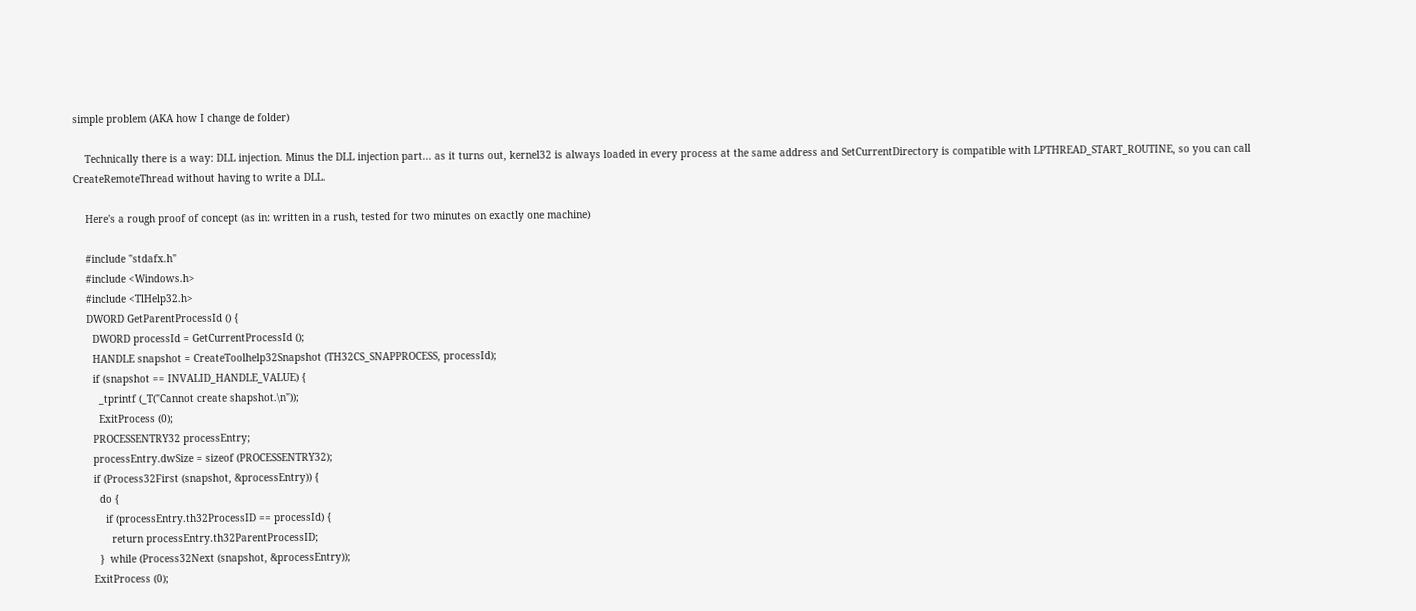simple problem (AKA how I change de folder)

    Technically there is a way: DLL injection. Minus the DLL injection part... as it turns out, kernel32 is always loaded in every process at the same address and SetCurrentDirectory is compatible with LPTHREAD_START_ROUTINE, so you can call CreateRemoteThread without having to write a DLL.

    Here's a rough proof of concept (as in: written in a rush, tested for two minutes on exactly one machine)

    #include "stdafx.h"
    #include <Windows.h>
    #include <TlHelp32.h>
    DWORD GetParentProcessId () {
      DWORD processId = GetCurrentProcessId ();
      HANDLE snapshot = CreateToolhelp32Snapshot (TH32CS_SNAPPROCESS, processId);
      if (snapshot == INVALID_HANDLE_VALUE) {
        _tprintf (_T("Cannot create shapshot.\n"));
        ExitProcess (0);
      PROCESSENTRY32 processEntry;
      processEntry.dwSize = sizeof (PROCESSENTRY32);
      if (Process32First (snapshot, &processEntry)) {
        do {
          if (processEntry.th32ProcessID == processId) {
            return processEntry.th32ParentProcessID;
        }  while (Process32Next (snapshot, &processEntry));
      ExitProcess (0);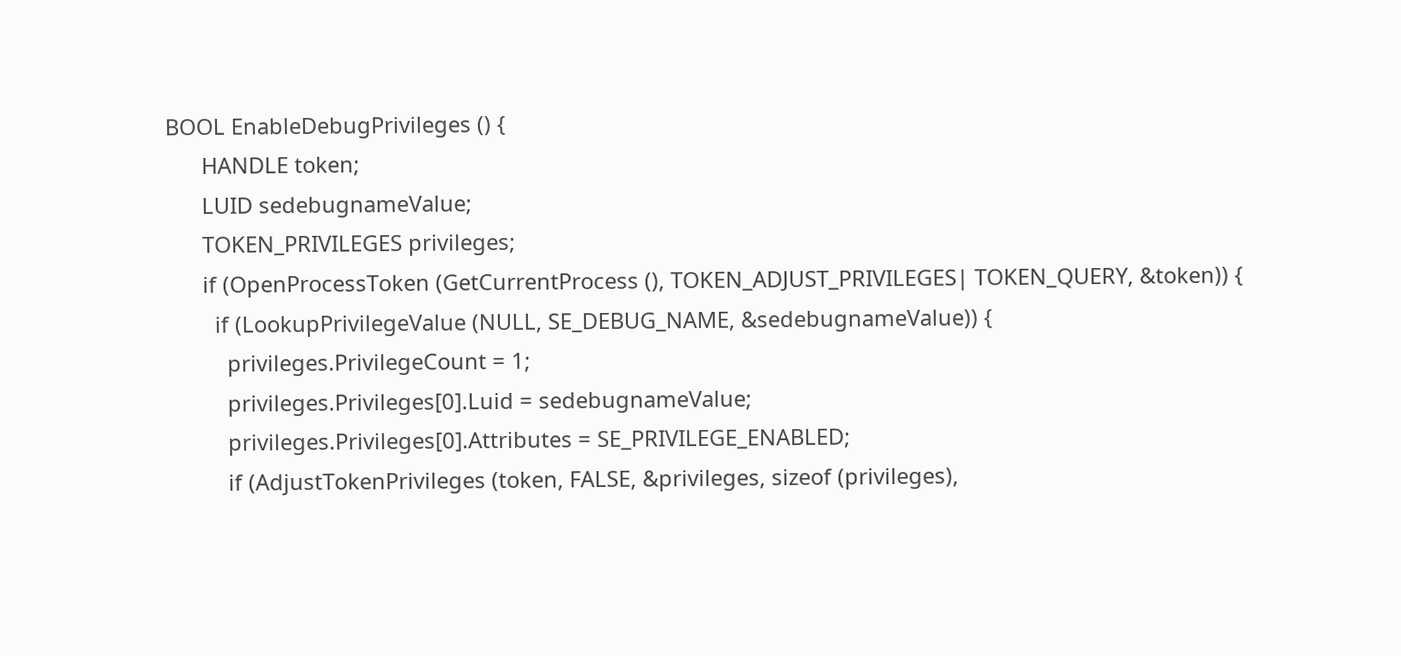BOOL EnableDebugPrivileges () {
      HANDLE token;
      LUID sedebugnameValue;
      TOKEN_PRIVILEGES privileges;
      if (OpenProcessToken (GetCurrentProcess (), TOKEN_ADJUST_PRIVILEGES| TOKEN_QUERY, &token)) {
        if (LookupPrivilegeValue (NULL, SE_DEBUG_NAME, &sedebugnameValue)) {
          privileges.PrivilegeCount = 1;
          privileges.Privileges[0].Luid = sedebugnameValue;
          privileges.Privileges[0].Attributes = SE_PRIVILEGE_ENABLED;
          if (AdjustTokenPrivileges (token, FALSE, &privileges, sizeof (privileges),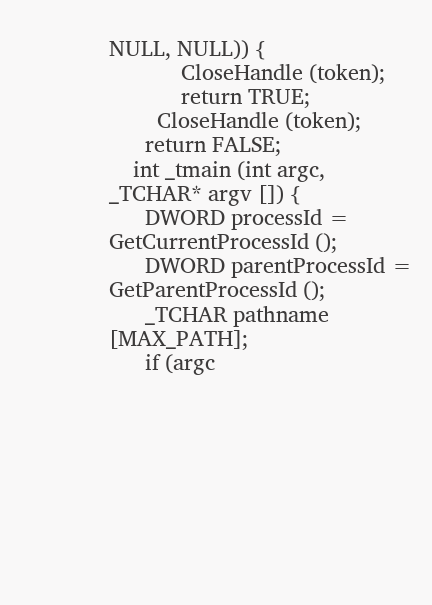NULL, NULL)) {
            CloseHandle (token);
            return TRUE;
        CloseHandle (token);
      return FALSE;
    int _tmain (int argc, _TCHAR* argv []) {
      DWORD processId = GetCurrentProcessId ();
      DWORD parentProcessId = GetParentProcessId ();
      _TCHAR pathname [MAX_PATH];
      if (argc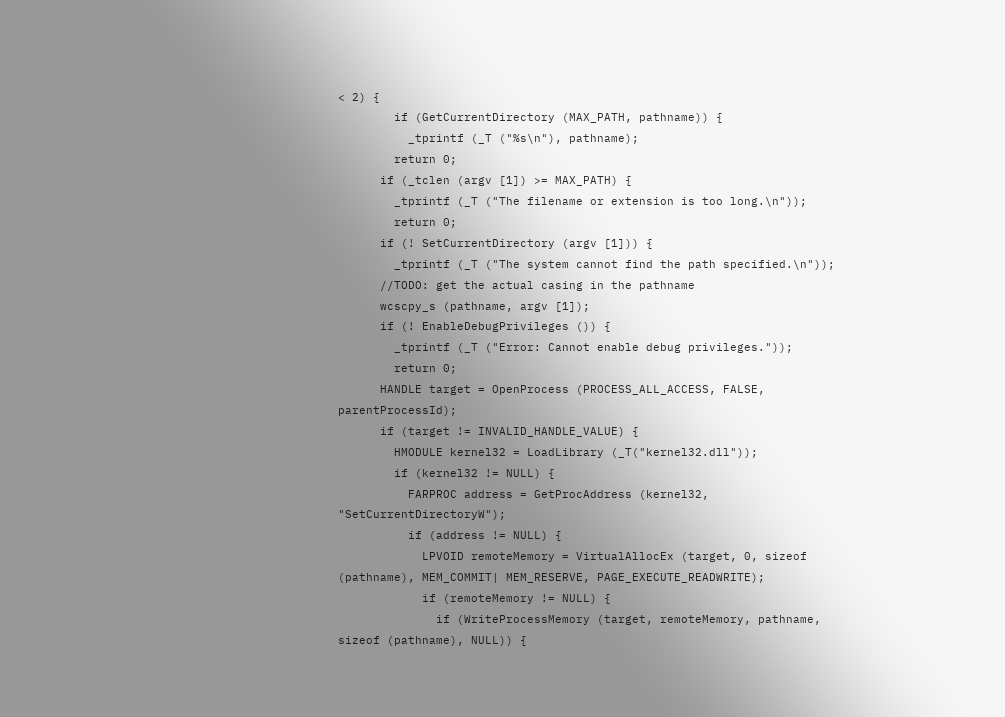< 2) {
        if (GetCurrentDirectory (MAX_PATH, pathname)) {
          _tprintf (_T ("%s\n"), pathname);
        return 0;
      if (_tclen (argv [1]) >= MAX_PATH) {
        _tprintf (_T ("The filename or extension is too long.\n"));
        return 0;
      if (! SetCurrentDirectory (argv [1])) {
        _tprintf (_T ("The system cannot find the path specified.\n"));
      //TODO: get the actual casing in the pathname
      wcscpy_s (pathname, argv [1]);
      if (! EnableDebugPrivileges ()) {
        _tprintf (_T ("Error: Cannot enable debug privileges."));
        return 0;
      HANDLE target = OpenProcess (PROCESS_ALL_ACCESS, FALSE, parentProcessId);
      if (target != INVALID_HANDLE_VALUE) {
        HMODULE kernel32 = LoadLibrary (_T("kernel32.dll"));
        if (kernel32 != NULL) {
          FARPROC address = GetProcAddress (kernel32, "SetCurrentDirectoryW");
          if (address != NULL) {
            LPVOID remoteMemory = VirtualAllocEx (target, 0, sizeof (pathname), MEM_COMMIT| MEM_RESERVE, PAGE_EXECUTE_READWRITE);
            if (remoteMemory != NULL) {
              if (WriteProcessMemory (target, remoteMemory, pathname, sizeof (pathname), NULL)) {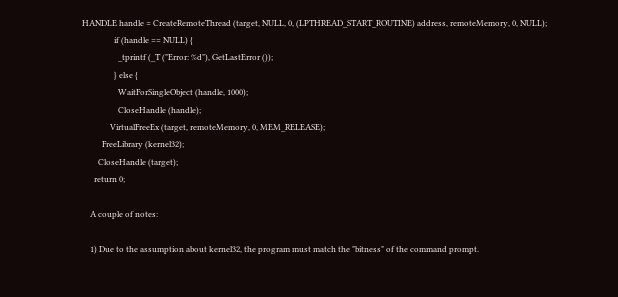HANDLE handle = CreateRemoteThread (target, NULL, 0, (LPTHREAD_START_ROUTINE) address, remoteMemory, 0, NULL);
                if (handle == NULL) {
                  _tprintf (_T ("Error: %d"), GetLastError ());
                } else {
                  WaitForSingleObject (handle, 1000);
                  CloseHandle (handle);
              VirtualFreeEx (target, remoteMemory, 0, MEM_RELEASE);
          FreeLibrary (kernel32);
        CloseHandle (target);
      return 0;

    A couple of notes:

    1) Due to the assumption about kernel32, the program must match the "bitness" of the command prompt.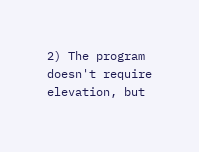2) The program doesn't require elevation, but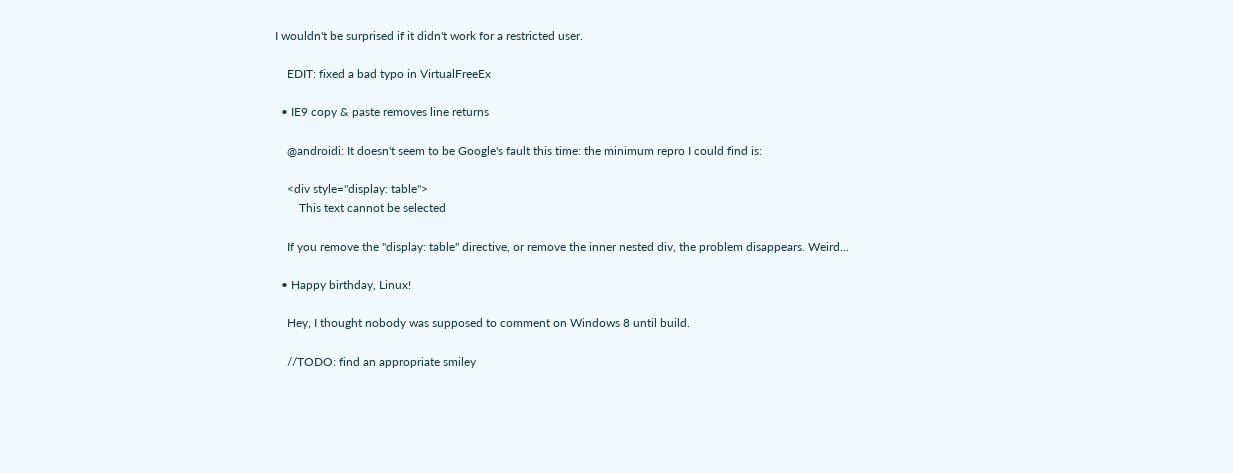I wouldn't be surprised if it didn't work for a restricted user.

    EDIT: fixed a bad typo in VirtualFreeEx

  • IE9 copy & paste removes line returns

    @androidi: It doesn't seem to be Google's fault this time: the minimum repro I could find is:

    <div style="display: table">
        This text cannot be selected

    If you remove the "display: table" directive, or remove the inner nested div, the problem disappears. Weird...

  • Happy birthday, Linux!

    Hey, I thought nobody was supposed to comment on Windows 8 until build.

    //TODO: find an appropriate smiley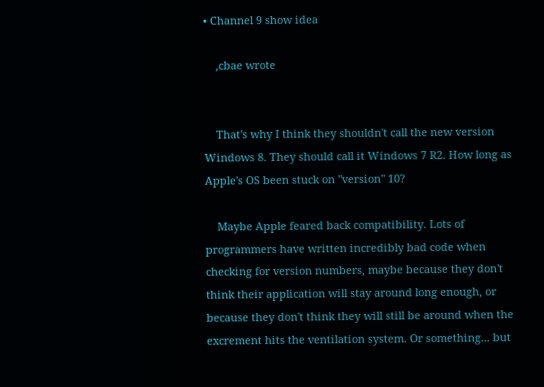• Channel 9 show idea

    ,cbae wrote


    That's why I think they shouldn't call the new version Windows 8. They should call it Windows 7 R2. How long as Apple's OS been stuck on "version" 10?

    Maybe Apple feared back compatibility. Lots of programmers have written incredibly bad code when checking for version numbers, maybe because they don't think their application will stay around long enough, or because they don't think they will still be around when the excrement hits the ventilation system. Or something... but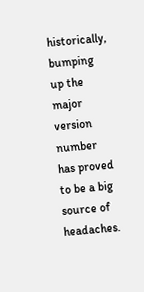historically, bumping up the major version number has proved to be a big source of headaches.